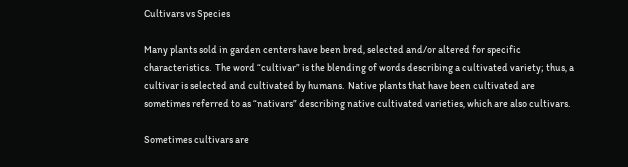Cultivars vs Species

Many plants sold in garden centers have been bred, selected and/or altered for specific characteristics.  The word “cultivar” is the blending of words describing a cultivated variety; thus, a cultivar is selected and cultivated by humans.  Native plants that have been cultivated are sometimes referred to as “nativars” describing native cultivated varieties, which are also cultivars.

Sometimes cultivars are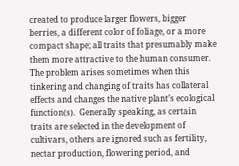created to produce larger flowers, bigger berries, a different color of foliage, or a more compact shape; all traits that presumably make them more attractive to the human consumer.  The problem arises sometimes when this tinkering and changing of traits has collateral effects and changes the native plant’s ecological function(s).  Generally speaking, as certain traits are selected in the development of cultivars, others are ignored such as fertility, nectar production, flowering period, and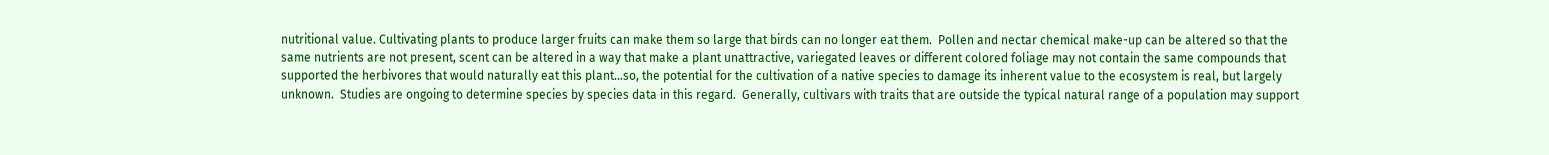nutritional value. Cultivating plants to produce larger fruits can make them so large that birds can no longer eat them.  Pollen and nectar chemical make-up can be altered so that the same nutrients are not present, scent can be altered in a way that make a plant unattractive, variegated leaves or different colored foliage may not contain the same compounds that supported the herbivores that would naturally eat this plant…so, the potential for the cultivation of a native species to damage its inherent value to the ecosystem is real, but largely unknown.  Studies are ongoing to determine species by species data in this regard.  Generally, cultivars with traits that are outside the typical natural range of a population may support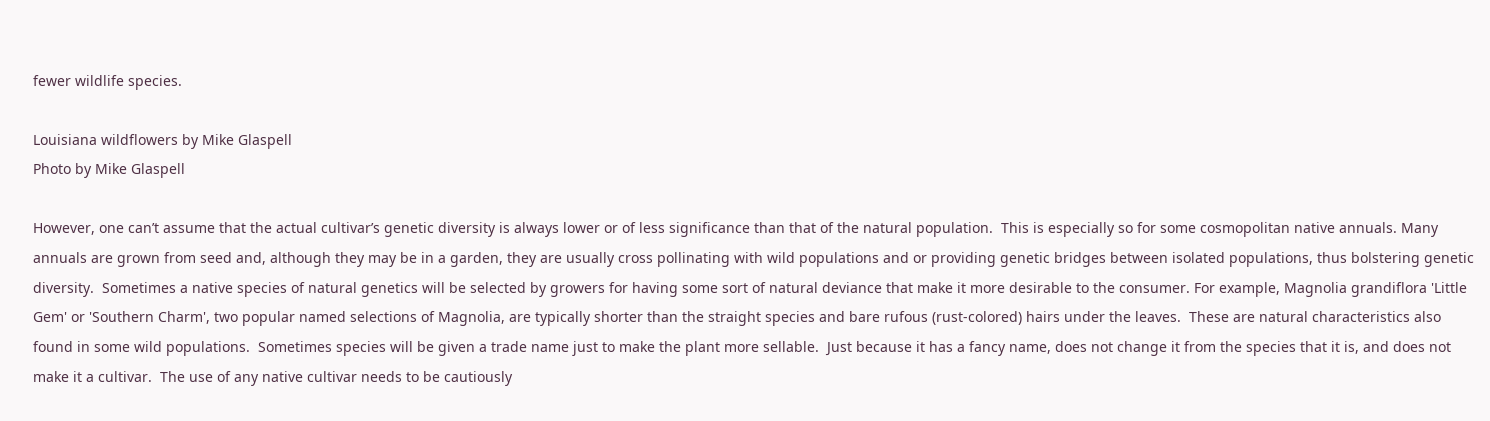fewer wildlife species.

Louisiana wildflowers by Mike Glaspell
Photo by Mike Glaspell

However, one can’t assume that the actual cultivar’s genetic diversity is always lower or of less significance than that of the natural population.  This is especially so for some cosmopolitan native annuals. Many annuals are grown from seed and, although they may be in a garden, they are usually cross pollinating with wild populations and or providing genetic bridges between isolated populations, thus bolstering genetic diversity.  Sometimes a native species of natural genetics will be selected by growers for having some sort of natural deviance that make it more desirable to the consumer. For example, Magnolia grandiflora 'Little Gem' or 'Southern Charm', two popular named selections of Magnolia, are typically shorter than the straight species and bare rufous (rust-colored) hairs under the leaves.  These are natural characteristics also found in some wild populations.  Sometimes species will be given a trade name just to make the plant more sellable.  Just because it has a fancy name, does not change it from the species that it is, and does not make it a cultivar.  The use of any native cultivar needs to be cautiously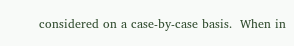considered on a case-by-case basis.  When in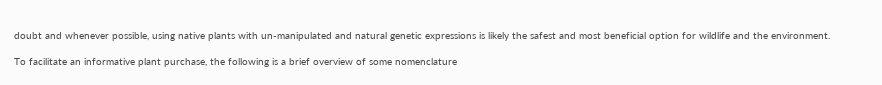doubt and whenever possible, using native plants with un-manipulated and natural genetic expressions is likely the safest and most beneficial option for wildlife and the environment.

To facilitate an informative plant purchase, the following is a brief overview of some nomenclature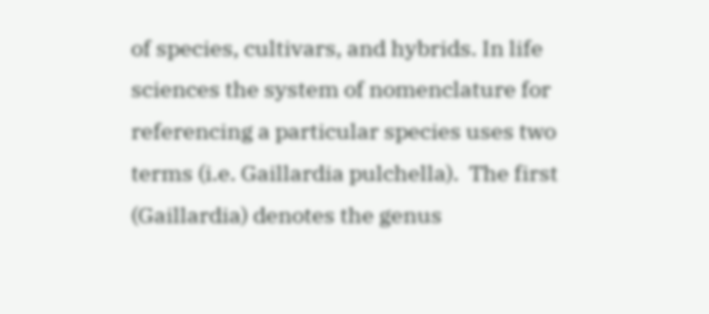of species, cultivars, and hybrids. In life sciences the system of nomenclature for referencing a particular species uses two terms (i.e. Gaillardia pulchella).  The first (Gaillardia) denotes the genus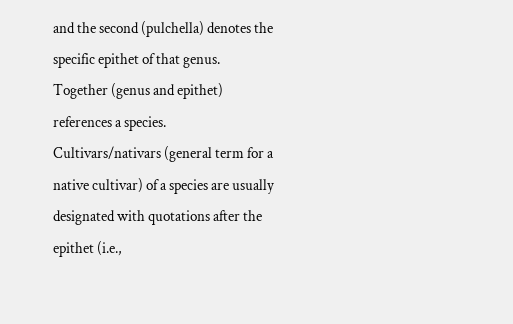and the second (pulchella) denotes the specific epithet of that genus.  Together (genus and epithet) references a species.  Cultivars/nativars (general term for a native cultivar) of a species are usually designated with quotations after the epithet (i.e.,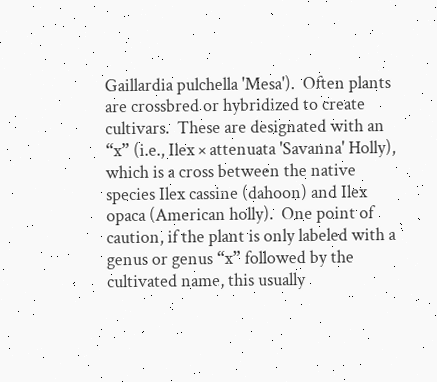Gaillardia pulchella 'Mesa').  Often plants are crossbred or hybridized to create cultivars.  These are designated with an “x” (i.e., Ilex × attenuata 'Savanna' Holly), which is a cross between the native species Ilex cassine (dahoon) and Ilex opaca (American holly).  One point of caution, if the plant is only labeled with a genus or genus “x” followed by the cultivated name, this usually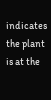indicates the plant is at the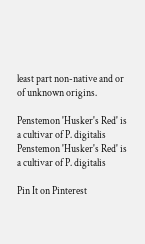least part non-native and or of unknown origins.

Penstemon 'Husker's Red' is a cultivar of P. digitalis
Penstemon 'Husker's Red' is a cultivar of P. digitalis

Pin It on Pinterest